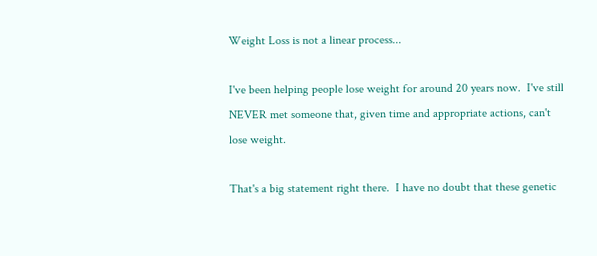Weight Loss is not a linear process...

I've been helping people lose weight for around 20 years now.  I've still NEVER met someone that, given time and appropriate actions, can't lose weight.

That's a big statement right there.  I have no doubt that these genetic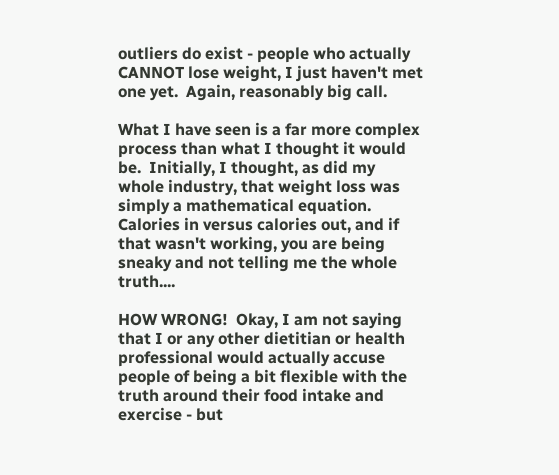outliers do exist - people who actually CANNOT lose weight, I just haven't met one yet.  Again, reasonably big call.

What I have seen is a far more complex process than what I thought it would be.  Initially, I thought, as did my whole industry, that weight loss was simply a mathematical equation.  Calories in versus calories out, and if that wasn't working, you are being sneaky and not telling me the whole truth....

HOW WRONG!  Okay, I am not saying that I or any other dietitian or health professional would actually accuse people of being a bit flexible with the truth around their food intake and exercise - but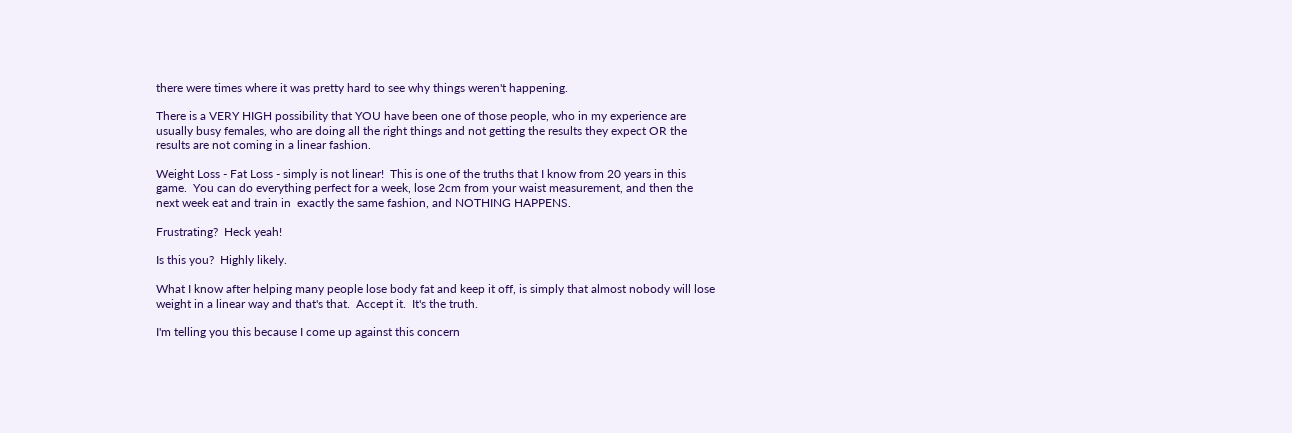there were times where it was pretty hard to see why things weren't happening.

There is a VERY HIGH possibility that YOU have been one of those people, who in my experience are usually busy females, who are doing all the right things and not getting the results they expect OR the results are not coming in a linear fashion.

Weight Loss - Fat Loss - simply is not linear!  This is one of the truths that I know from 20 years in this game.  You can do everything perfect for a week, lose 2cm from your waist measurement, and then the next week eat and train in  exactly the same fashion, and NOTHING HAPPENS.

Frustrating?  Heck yeah!

Is this you?  Highly likely.

What I know after helping many people lose body fat and keep it off, is simply that almost nobody will lose weight in a linear way and that's that.  Accept it.  It's the truth.

I'm telling you this because I come up against this concern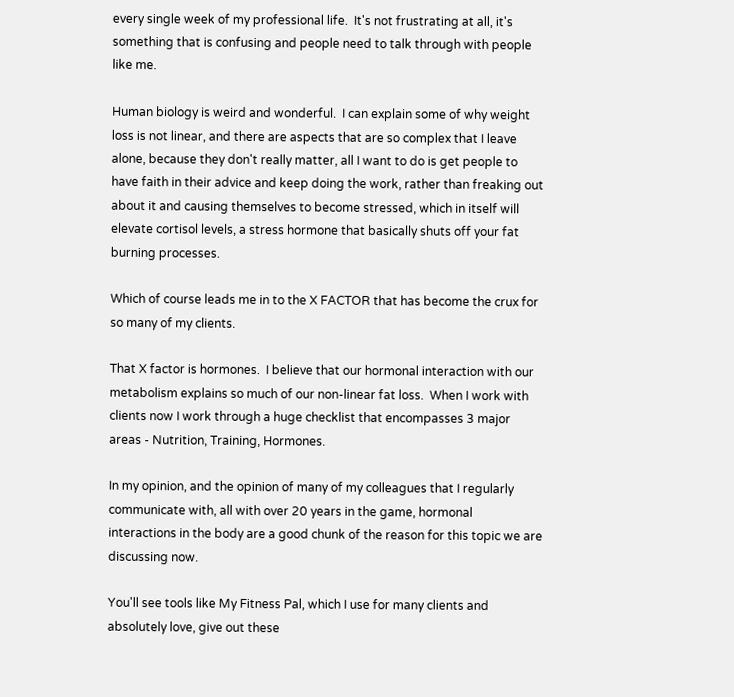every single week of my professional life.  It's not frustrating at all, it's something that is confusing and people need to talk through with people like me.

Human biology is weird and wonderful.  I can explain some of why weight loss is not linear, and there are aspects that are so complex that I leave alone, because they don't really matter, all I want to do is get people to have faith in their advice and keep doing the work, rather than freaking out about it and causing themselves to become stressed, which in itself will elevate cortisol levels, a stress hormone that basically shuts off your fat burning processes.

Which of course leads me in to the X FACTOR that has become the crux for so many of my clients.

That X factor is hormones.  I believe that our hormonal interaction with our metabolism explains so much of our non-linear fat loss.  When I work with clients now I work through a huge checklist that encompasses 3 major areas - Nutrition, Training, Hormones.

In my opinion, and the opinion of many of my colleagues that I regularly communicate with, all with over 20 years in the game, hormonal interactions in the body are a good chunk of the reason for this topic we are discussing now.

You'll see tools like My Fitness Pal, which I use for many clients and absolutely love, give out these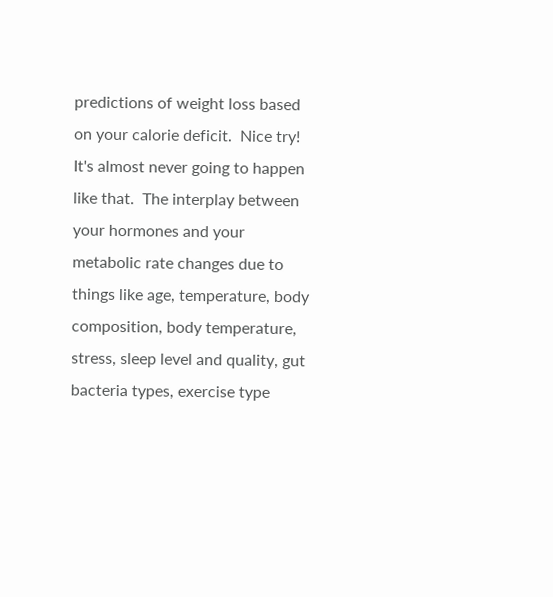predictions of weight loss based on your calorie deficit.  Nice try!  It's almost never going to happen like that.  The interplay between your hormones and your metabolic rate changes due to things like age, temperature, body composition, body temperature, stress, sleep level and quality, gut bacteria types, exercise type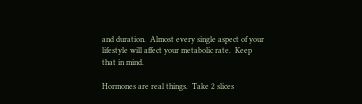and duration.  Almost every single aspect of your lifestyle will affect your metabolic rate.  Keep that in mind.

Hormones are real things.  Take 2 slices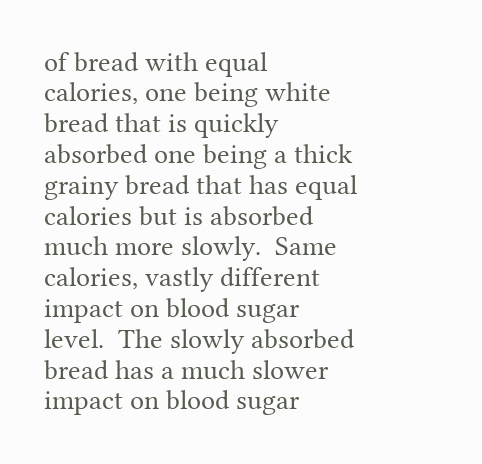of bread with equal calories, one being white bread that is quickly absorbed one being a thick grainy bread that has equal calories but is absorbed much more slowly.  Same calories, vastly different impact on blood sugar level.  The slowly absorbed bread has a much slower impact on blood sugar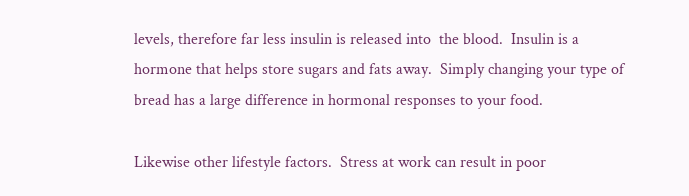levels, therefore far less insulin is released into  the blood.  Insulin is a hormone that helps store sugars and fats away.  Simply changing your type of bread has a large difference in hormonal responses to your food.

Likewise other lifestyle factors.  Stress at work can result in poor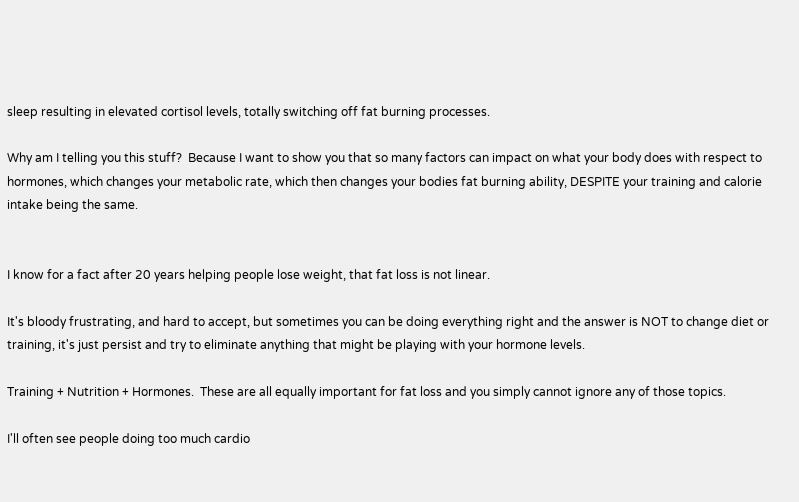sleep resulting in elevated cortisol levels, totally switching off fat burning processes.

Why am I telling you this stuff?  Because I want to show you that so many factors can impact on what your body does with respect to hormones, which changes your metabolic rate, which then changes your bodies fat burning ability, DESPITE your training and calorie intake being the same.


I know for a fact after 20 years helping people lose weight, that fat loss is not linear.

It's bloody frustrating, and hard to accept, but sometimes you can be doing everything right and the answer is NOT to change diet or training, it's just persist and try to eliminate anything that might be playing with your hormone levels.

Training + Nutrition + Hormones.  These are all equally important for fat loss and you simply cannot ignore any of those topics.

I'll often see people doing too much cardio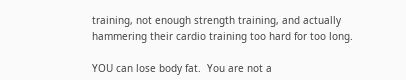training, not enough strength training, and actually hammering their cardio training too hard for too long.

YOU can lose body fat.  You are not a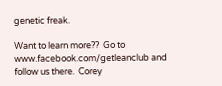genetic freak.

Want to learn more??  Go to www.facebook.com/getleanclub and follow us there.  Corey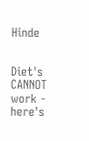Hinde


Diet's CANNOT work - here's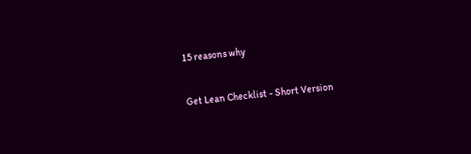15 reasons why

Get Lean Checklist - Short Version